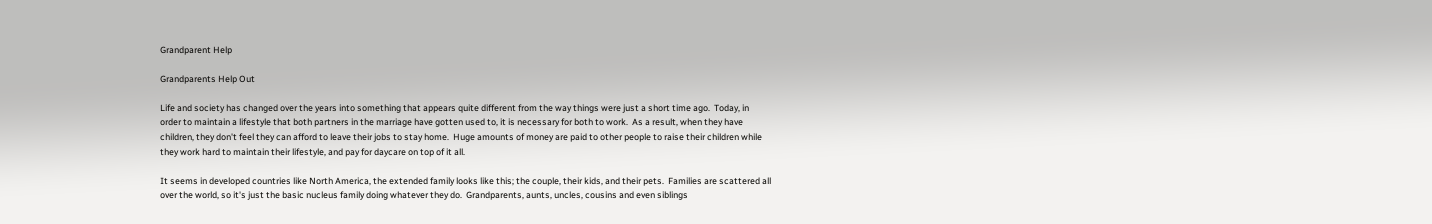Grandparent Help

Grandparents Help Out

Life and society has changed over the years into something that appears quite different from the way things were just a short time ago.  Today, in order to maintain a lifestyle that both partners in the marriage have gotten used to, it is necessary for both to work.  As a result, when they have children, they don't feel they can afford to leave their jobs to stay home.  Huge amounts of money are paid to other people to raise their children while they work hard to maintain their lifestyle, and pay for daycare on top of it all.

It seems in developed countries like North America, the extended family looks like this; the couple, their kids, and their pets.  Families are scattered all over the world, so it's just the basic nucleus family doing whatever they do.  Grandparents, aunts, uncles, cousins and even siblings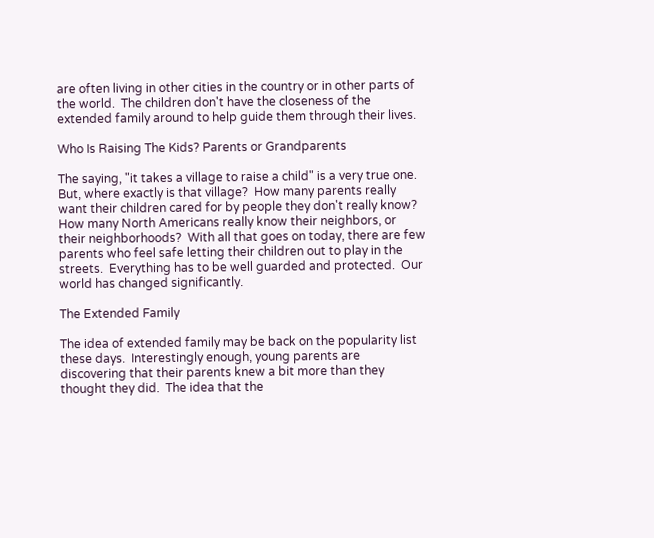are often living in other cities in the country or in other parts of the world.  The children don't have the closeness of the extended family around to help guide them through their lives.

Who Is Raising The Kids? Parents or Grandparents

The saying, "it takes a village to raise a child" is a very true one.  But, where exactly is that village?  How many parents really want their children cared for by people they don't really know?  How many North Americans really know their neighbors, or their neighborhoods?  With all that goes on today, there are few parents who feel safe letting their children out to play in the streets.  Everything has to be well guarded and protected.  Our world has changed significantly.

The Extended Family

The idea of extended family may be back on the popularity list these days.  Interestingly enough, young parents are discovering that their parents knew a bit more than they thought they did.  The idea that the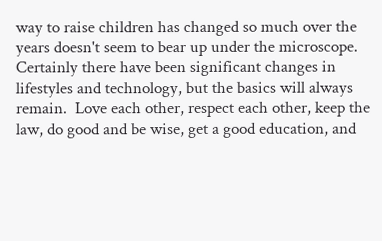way to raise children has changed so much over the years doesn't seem to bear up under the microscope.  Certainly there have been significant changes in lifestyles and technology, but the basics will always remain.  Love each other, respect each other, keep the law, do good and be wise, get a good education, and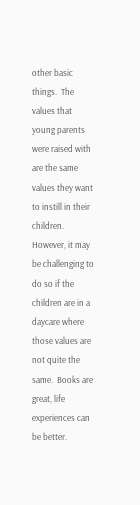other basic things.  The values that young parents were raised with are the same values they want to instill in their children.  However, it may be challenging to do so if the children are in a daycare where those values are not quite the same.  Books are great, life experiences can be better.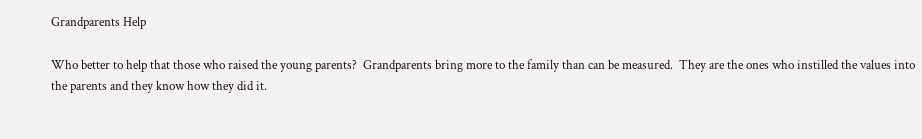Grandparents Help

Who better to help that those who raised the young parents?  Grandparents bring more to the family than can be measured.  They are the ones who instilled the values into the parents and they know how they did it.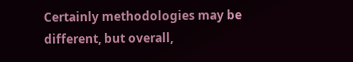Certainly methodologies may be different, but overall,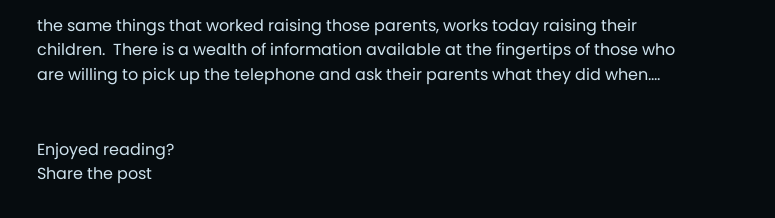the same things that worked raising those parents, works today raising their children.  There is a wealth of information available at the fingertips of those who are willing to pick up the telephone and ask their parents what they did when....


Enjoyed reading?
Share the post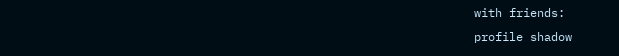with friends:
profile shadow